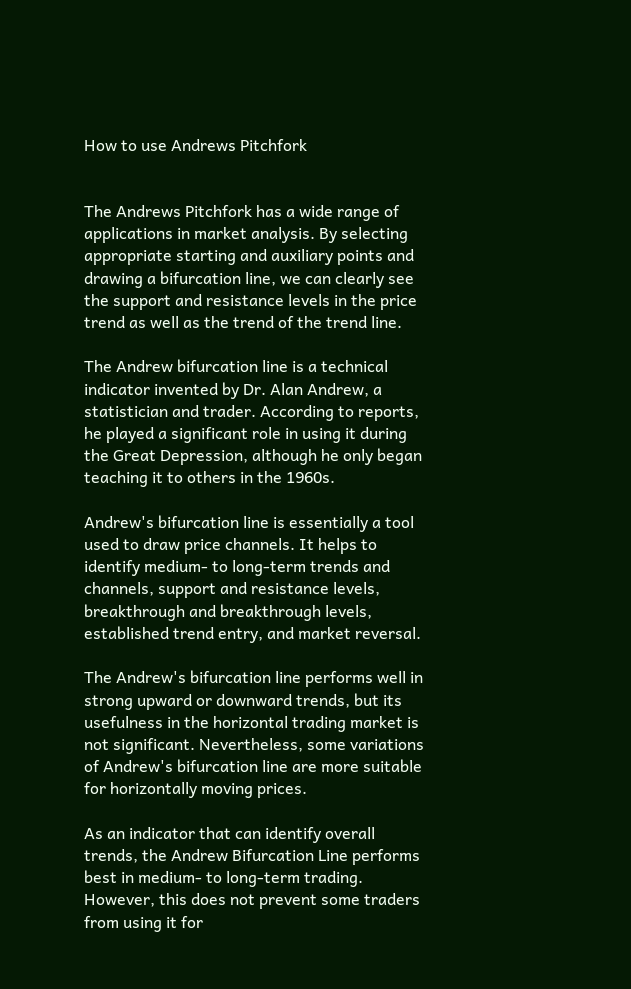How to use Andrews Pitchfork


The Andrews Pitchfork has a wide range of applications in market analysis. By selecting appropriate starting and auxiliary points and drawing a bifurcation line, we can clearly see the support and resistance levels in the price trend as well as the trend of the trend line.

The Andrew bifurcation line is a technical indicator invented by Dr. Alan Andrew, a statistician and trader. According to reports, he played a significant role in using it during the Great Depression, although he only began teaching it to others in the 1960s.

Andrew's bifurcation line is essentially a tool used to draw price channels. It helps to identify medium- to long-term trends and channels, support and resistance levels, breakthrough and breakthrough levels, established trend entry, and market reversal.

The Andrew's bifurcation line performs well in strong upward or downward trends, but its usefulness in the horizontal trading market is not significant. Nevertheless, some variations of Andrew's bifurcation line are more suitable for horizontally moving prices.

As an indicator that can identify overall trends, the Andrew Bifurcation Line performs best in medium- to long-term trading. However, this does not prevent some traders from using it for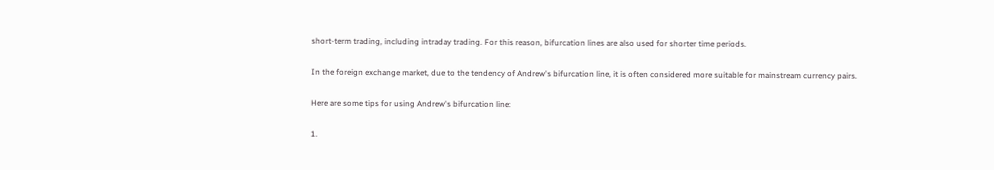short-term trading, including intraday trading. For this reason, bifurcation lines are also used for shorter time periods.

In the foreign exchange market, due to the tendency of Andrew's bifurcation line, it is often considered more suitable for mainstream currency pairs.

Here are some tips for using Andrew's bifurcation line:

1.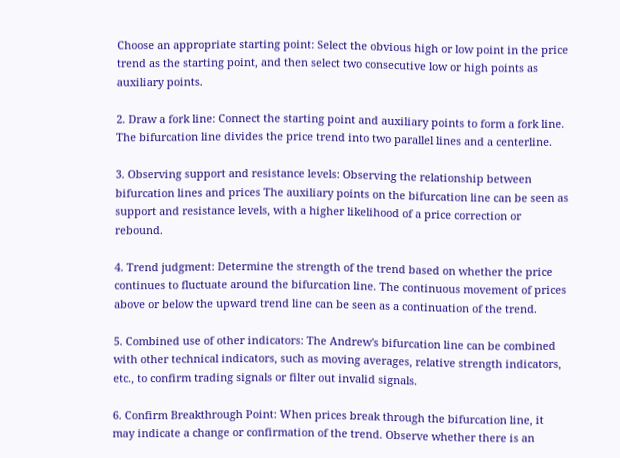Choose an appropriate starting point: Select the obvious high or low point in the price trend as the starting point, and then select two consecutive low or high points as auxiliary points.

2. Draw a fork line: Connect the starting point and auxiliary points to form a fork line. The bifurcation line divides the price trend into two parallel lines and a centerline.

3. Observing support and resistance levels: Observing the relationship between bifurcation lines and prices The auxiliary points on the bifurcation line can be seen as support and resistance levels, with a higher likelihood of a price correction or rebound.

4. Trend judgment: Determine the strength of the trend based on whether the price continues to fluctuate around the bifurcation line. The continuous movement of prices above or below the upward trend line can be seen as a continuation of the trend.

5. Combined use of other indicators: The Andrew's bifurcation line can be combined with other technical indicators, such as moving averages, relative strength indicators, etc., to confirm trading signals or filter out invalid signals.

6. Confirm Breakthrough Point: When prices break through the bifurcation line, it may indicate a change or confirmation of the trend. Observe whether there is an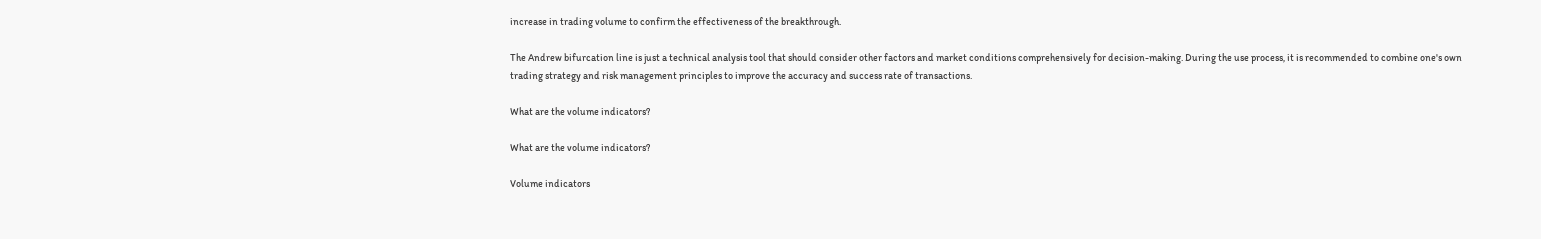increase in trading volume to confirm the effectiveness of the breakthrough.

The Andrew bifurcation line is just a technical analysis tool that should consider other factors and market conditions comprehensively for decision-making. During the use process, it is recommended to combine one's own trading strategy and risk management principles to improve the accuracy and success rate of transactions.

What are the volume indicators?

What are the volume indicators?

Volume indicators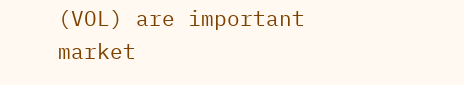(VOL) are important market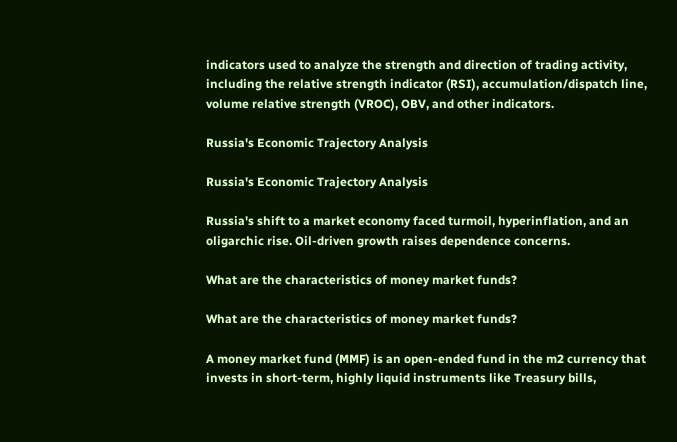indicators used to analyze the strength and direction of trading activity, including the relative strength indicator (RSI), accumulation/dispatch line, volume relative strength (VROC), OBV, and other indicators.

Russia's Economic Trajectory Analysis

Russia's Economic Trajectory Analysis

Russia's shift to a market economy faced turmoil, hyperinflation, and an oligarchic rise. Oil-driven growth raises dependence concerns.

What are the characteristics of money market funds?

What are the characteristics of money market funds?

A money market fund (MMF) is an open-ended fund in the m2 currency that invests in short-term, highly liquid instruments like Treasury bills,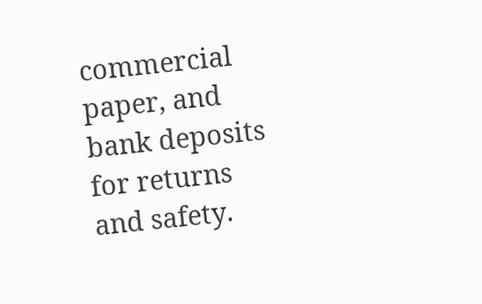commercial paper, and bank deposits for returns and safety.